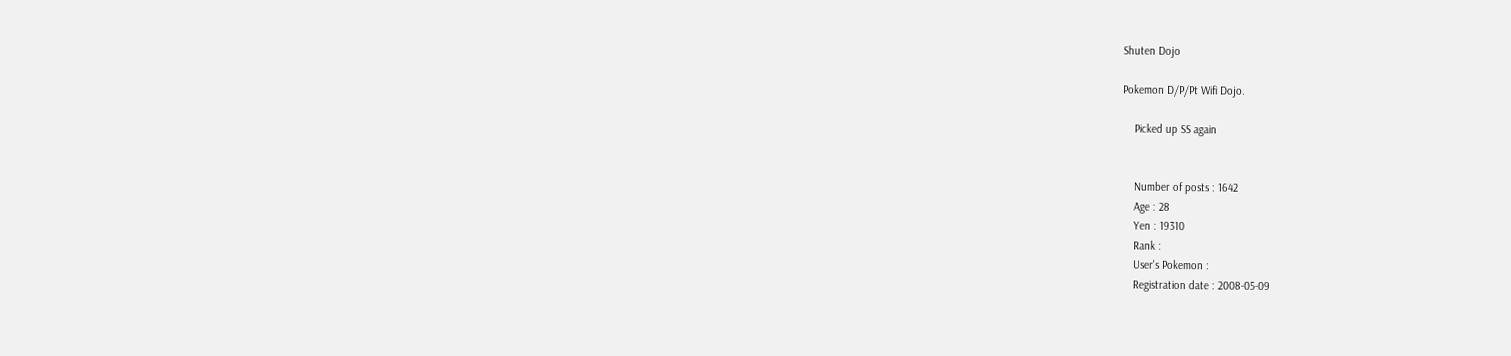Shuten Dojo

Pokemon D/P/Pt Wifi Dojo.

    Picked up SS again


    Number of posts : 1642
    Age : 28
    Yen : 19310
    Rank :
    User's Pokemon :
    Registration date : 2008-05-09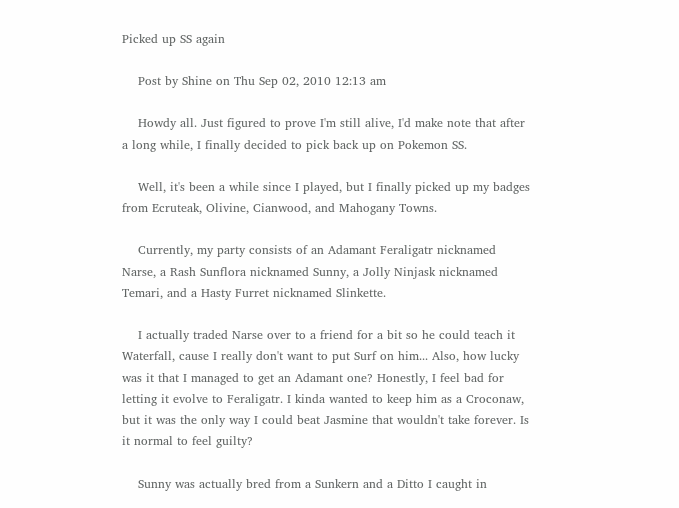Picked up SS again

    Post by Shine on Thu Sep 02, 2010 12:13 am

    Howdy all. Just figured to prove I'm still alive, I'd make note that after a long while, I finally decided to pick back up on Pokemon SS.

    Well, it's been a while since I played, but I finally picked up my badges from Ecruteak, Olivine, Cianwood, and Mahogany Towns.

    Currently, my party consists of an Adamant Feraligatr nicknamed Narse, a Rash Sunflora nicknamed Sunny, a Jolly Ninjask nicknamed Temari, and a Hasty Furret nicknamed Slinkette.

    I actually traded Narse over to a friend for a bit so he could teach it Waterfall, cause I really don't want to put Surf on him... Also, how lucky was it that I managed to get an Adamant one? Honestly, I feel bad for letting it evolve to Feraligatr. I kinda wanted to keep him as a Croconaw, but it was the only way I could beat Jasmine that wouldn't take forever. Is it normal to feel guilty?

    Sunny was actually bred from a Sunkern and a Ditto I caught in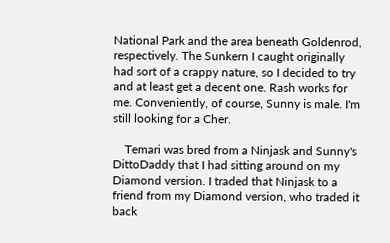National Park and the area beneath Goldenrod, respectively. The Sunkern I caught originally had sort of a crappy nature, so I decided to try and at least get a decent one. Rash works for me. Conveniently, of course, Sunny is male. I'm still looking for a Cher.

    Temari was bred from a Ninjask and Sunny's DittoDaddy that I had sitting around on my Diamond version. I traded that Ninjask to a friend from my Diamond version, who traded it back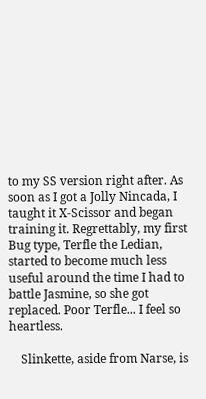to my SS version right after. As soon as I got a Jolly Nincada, I taught it X-Scissor and began training it. Regrettably, my first Bug type, Terfle the Ledian, started to become much less useful around the time I had to battle Jasmine, so she got replaced. Poor Terfle... I feel so heartless.

    Slinkette, aside from Narse, is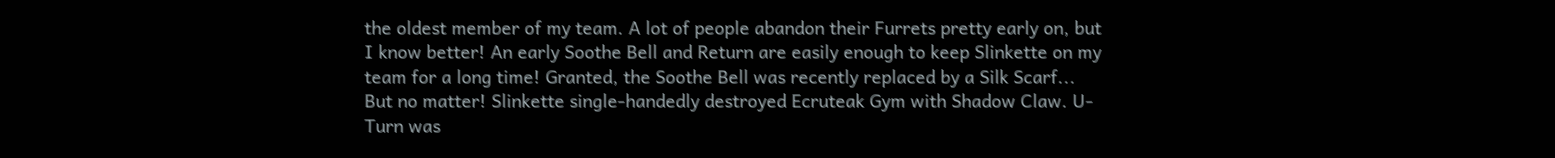the oldest member of my team. A lot of people abandon their Furrets pretty early on, but I know better! An early Soothe Bell and Return are easily enough to keep Slinkette on my team for a long time! Granted, the Soothe Bell was recently replaced by a Silk Scarf... But no matter! Slinkette single-handedly destroyed Ecruteak Gym with Shadow Claw. U-Turn was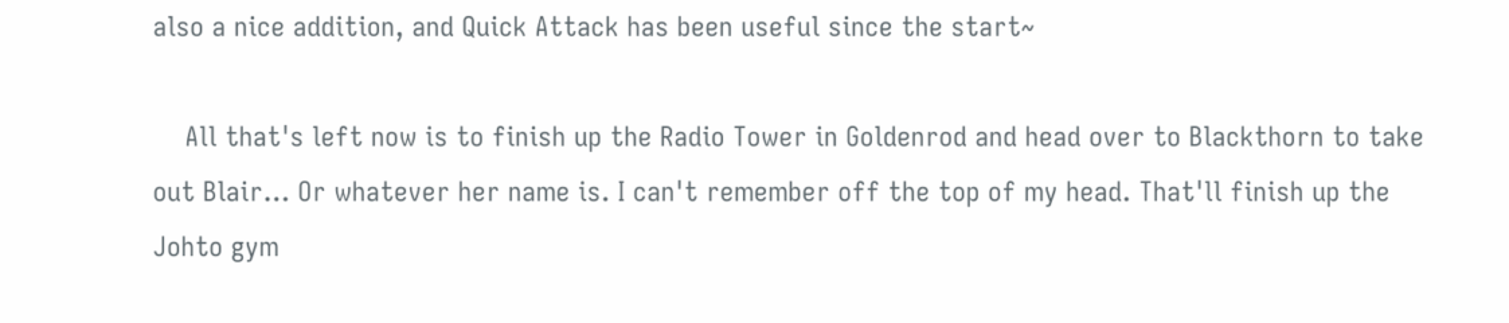also a nice addition, and Quick Attack has been useful since the start~

    All that's left now is to finish up the Radio Tower in Goldenrod and head over to Blackthorn to take out Blair... Or whatever her name is. I can't remember off the top of my head. That'll finish up the Johto gym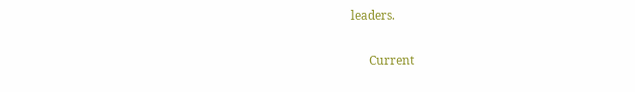leaders.

      Current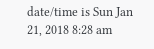date/time is Sun Jan 21, 2018 8:28 am